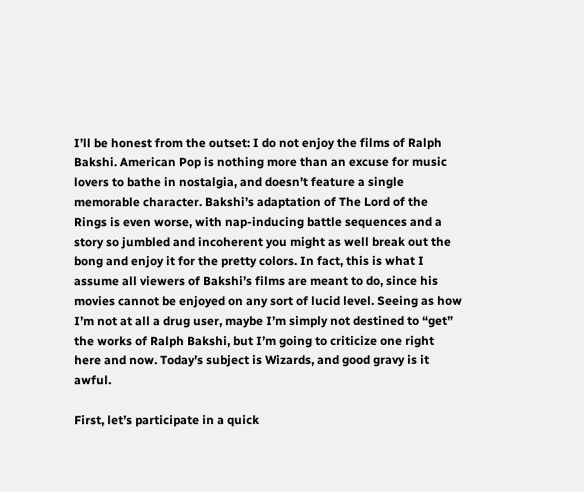I’ll be honest from the outset: I do not enjoy the films of Ralph Bakshi. American Pop is nothing more than an excuse for music lovers to bathe in nostalgia, and doesn’t feature a single memorable character. Bakshi’s adaptation of The Lord of the Rings is even worse, with nap-inducing battle sequences and a story so jumbled and incoherent you might as well break out the bong and enjoy it for the pretty colors. In fact, this is what I assume all viewers of Bakshi’s films are meant to do, since his movies cannot be enjoyed on any sort of lucid level. Seeing as how I’m not at all a drug user, maybe I’m simply not destined to “get” the works of Ralph Bakshi, but I’m going to criticize one right here and now. Today’s subject is Wizards, and good gravy is it awful.

First, let’s participate in a quick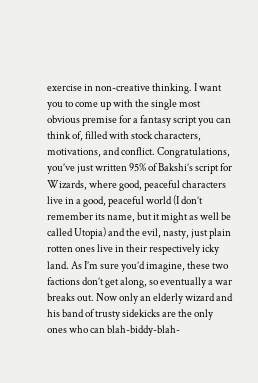exercise in non-creative thinking. I want you to come up with the single most obvious premise for a fantasy script you can think of, filled with stock characters, motivations, and conflict. Congratulations, you’ve just written 95% of Bakshi’s script for Wizards, where good, peaceful characters live in a good, peaceful world (I don’t remember its name, but it might as well be called Utopia) and the evil, nasty, just plain rotten ones live in their respectively icky land. As I’m sure you’d imagine, these two factions don’t get along, so eventually a war breaks out. Now only an elderly wizard and his band of trusty sidekicks are the only ones who can blah-biddy-blah-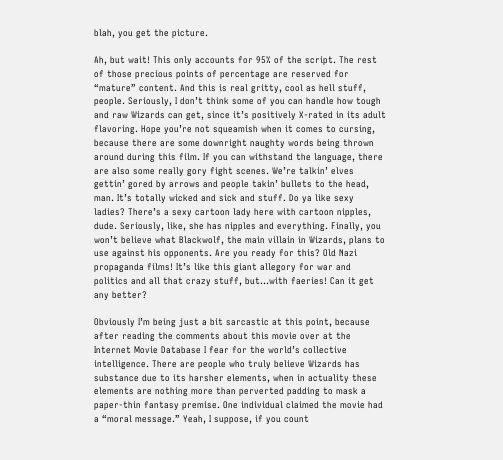blah, you get the picture.

Ah, but wait! This only accounts for 95% of the script. The rest of those precious points of percentage are reserved for “mature” content. And this is real gritty, cool as hell stuff, people. Seriously, I don’t think some of you can handle how tough and raw Wizards can get, since it’s positively X-rated in its adult flavoring. Hope you’re not squeamish when it comes to cursing, because there are some downright naughty words being thrown around during this film. If you can withstand the language, there are also some really gory fight scenes. We’re talkin’ elves gettin’ gored by arrows and people takin’ bullets to the head, man. It’s totally wicked and sick and stuff. Do ya like sexy ladies? There’s a sexy cartoon lady here with cartoon nipples, dude. Seriously, like, she has nipples and everything. Finally, you won’t believe what Blackwolf, the main villain in Wizards, plans to use against his opponents. Are you ready for this? Old Nazi propaganda films! It’s like this giant allegory for war and politics and all that crazy stuff, but…with faeries! Can it get any better?

Obviously I’m being just a bit sarcastic at this point, because after reading the comments about this movie over at the Internet Movie Database I fear for the world’s collective intelligence. There are people who truly believe Wizards has substance due to its harsher elements, when in actuality these elements are nothing more than perverted padding to mask a paper-thin fantasy premise. One individual claimed the movie had a “moral message.” Yeah, I suppose, if you count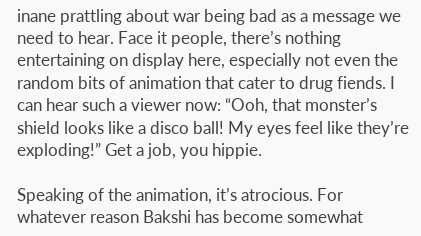inane prattling about war being bad as a message we need to hear. Face it people, there’s nothing entertaining on display here, especially not even the random bits of animation that cater to drug fiends. I can hear such a viewer now: “Ooh, that monster’s shield looks like a disco ball! My eyes feel like they’re exploding!” Get a job, you hippie.

Speaking of the animation, it’s atrocious. For whatever reason Bakshi has become somewhat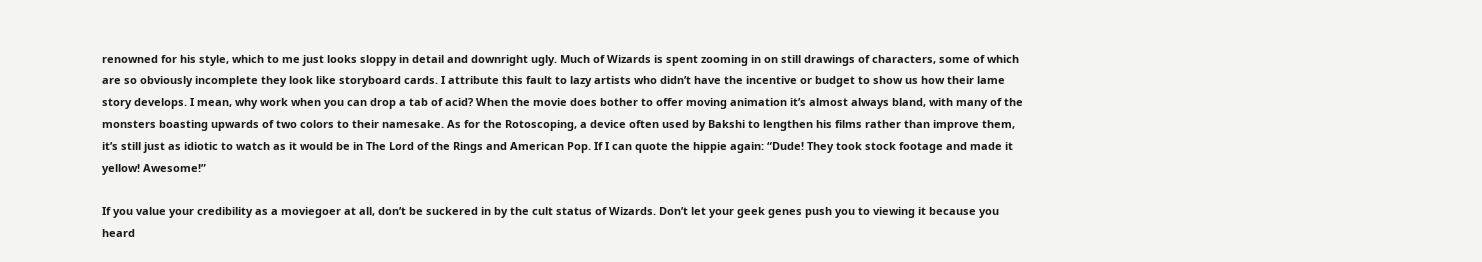renowned for his style, which to me just looks sloppy in detail and downright ugly. Much of Wizards is spent zooming in on still drawings of characters, some of which are so obviously incomplete they look like storyboard cards. I attribute this fault to lazy artists who didn’t have the incentive or budget to show us how their lame story develops. I mean, why work when you can drop a tab of acid? When the movie does bother to offer moving animation it’s almost always bland, with many of the monsters boasting upwards of two colors to their namesake. As for the Rotoscoping, a device often used by Bakshi to lengthen his films rather than improve them, it’s still just as idiotic to watch as it would be in The Lord of the Rings and American Pop. If I can quote the hippie again: “Dude! They took stock footage and made it yellow! Awesome!”

If you value your credibility as a moviegoer at all, don’t be suckered in by the cult status of Wizards. Don’t let your geek genes push you to viewing it because you heard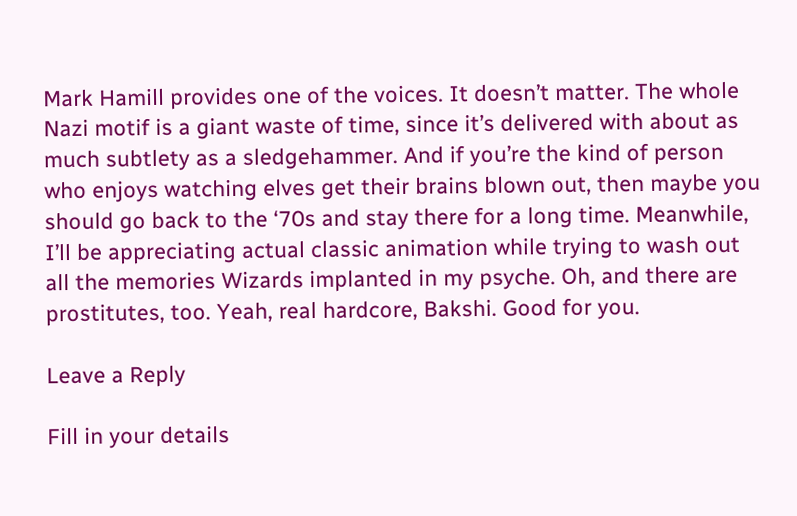Mark Hamill provides one of the voices. It doesn’t matter. The whole Nazi motif is a giant waste of time, since it’s delivered with about as much subtlety as a sledgehammer. And if you’re the kind of person who enjoys watching elves get their brains blown out, then maybe you should go back to the ‘70s and stay there for a long time. Meanwhile, I’ll be appreciating actual classic animation while trying to wash out all the memories Wizards implanted in my psyche. Oh, and there are prostitutes, too. Yeah, real hardcore, Bakshi. Good for you.

Leave a Reply

Fill in your details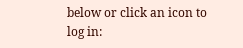below or click an icon to log in: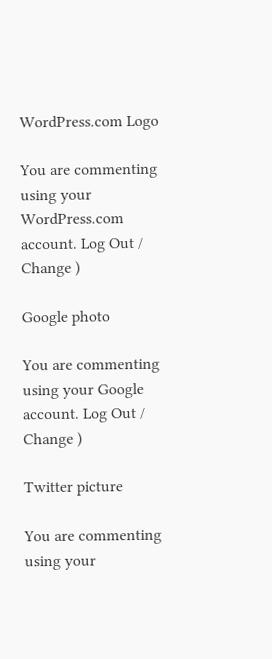WordPress.com Logo

You are commenting using your WordPress.com account. Log Out /  Change )

Google photo

You are commenting using your Google account. Log Out /  Change )

Twitter picture

You are commenting using your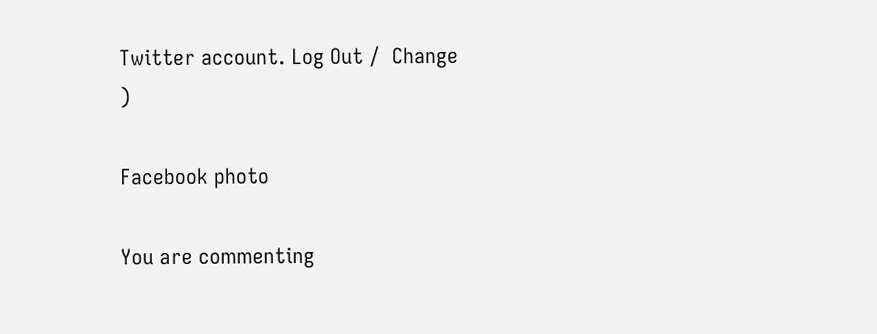Twitter account. Log Out /  Change )

Facebook photo

You are commenting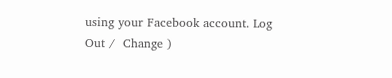using your Facebook account. Log Out /  Change )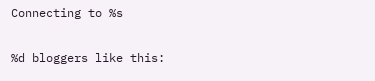Connecting to %s

%d bloggers like this: